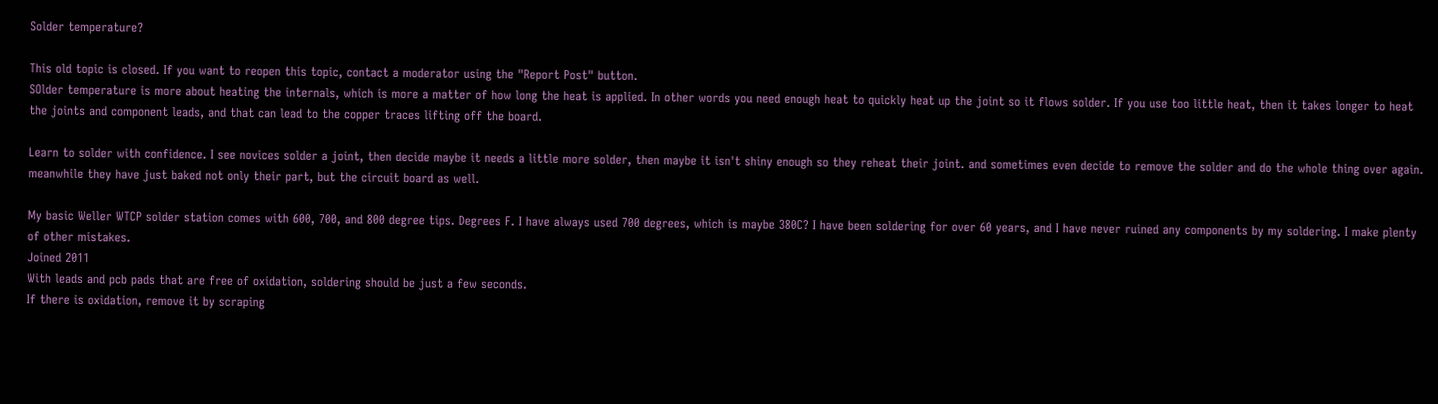Solder temperature?

This old topic is closed. If you want to reopen this topic, contact a moderator using the "Report Post" button.
SOlder temperature is more about heating the internals, which is more a matter of how long the heat is applied. In other words you need enough heat to quickly heat up the joint so it flows solder. If you use too little heat, then it takes longer to heat the joints and component leads, and that can lead to the copper traces lifting off the board.

Learn to solder with confidence. I see novices solder a joint, then decide maybe it needs a little more solder, then maybe it isn't shiny enough so they reheat their joint. and sometimes even decide to remove the solder and do the whole thing over again. meanwhile they have just baked not only their part, but the circuit board as well.

My basic Weller WTCP solder station comes with 600, 700, and 800 degree tips. Degrees F. I have always used 700 degrees, which is maybe 380C? I have been soldering for over 60 years, and I have never ruined any components by my soldering. I make plenty of other mistakes.
Joined 2011
With leads and pcb pads that are free of oxidation, soldering should be just a few seconds.
If there is oxidation, remove it by scraping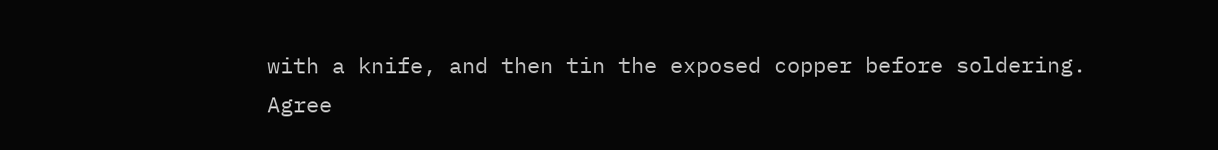with a knife, and then tin the exposed copper before soldering.
Agree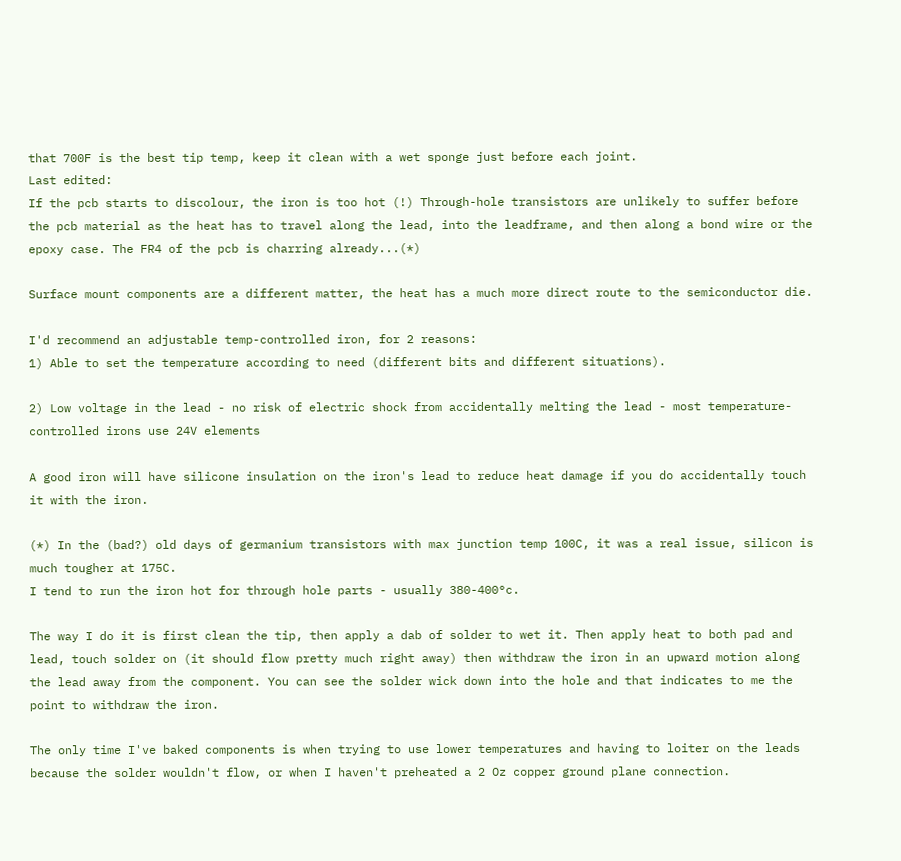that 700F is the best tip temp, keep it clean with a wet sponge just before each joint.
Last edited:
If the pcb starts to discolour, the iron is too hot (!) Through-hole transistors are unlikely to suffer before the pcb material as the heat has to travel along the lead, into the leadframe, and then along a bond wire or the epoxy case. The FR4 of the pcb is charring already...(*)

Surface mount components are a different matter, the heat has a much more direct route to the semiconductor die.

I'd recommend an adjustable temp-controlled iron, for 2 reasons:
1) Able to set the temperature according to need (different bits and different situations).

2) Low voltage in the lead - no risk of electric shock from accidentally melting the lead - most temperature-controlled irons use 24V elements

A good iron will have silicone insulation on the iron's lead to reduce heat damage if you do accidentally touch it with the iron.

(*) In the (bad?) old days of germanium transistors with max junction temp 100C, it was a real issue, silicon is much tougher at 175C.
I tend to run the iron hot for through hole parts - usually 380-400°c.

The way I do it is first clean the tip, then apply a dab of solder to wet it. Then apply heat to both pad and lead, touch solder on (it should flow pretty much right away) then withdraw the iron in an upward motion along the lead away from the component. You can see the solder wick down into the hole and that indicates to me the point to withdraw the iron.

The only time I've baked components is when trying to use lower temperatures and having to loiter on the leads because the solder wouldn't flow, or when I haven't preheated a 2 Oz copper ground plane connection.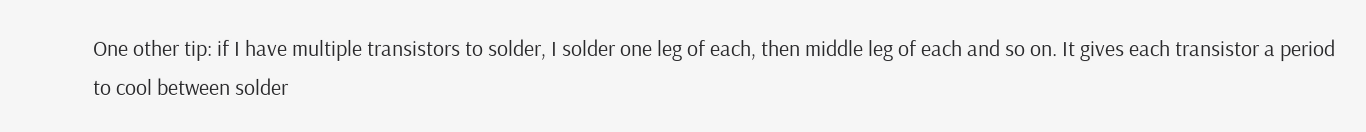One other tip: if I have multiple transistors to solder, I solder one leg of each, then middle leg of each and so on. It gives each transistor a period to cool between solder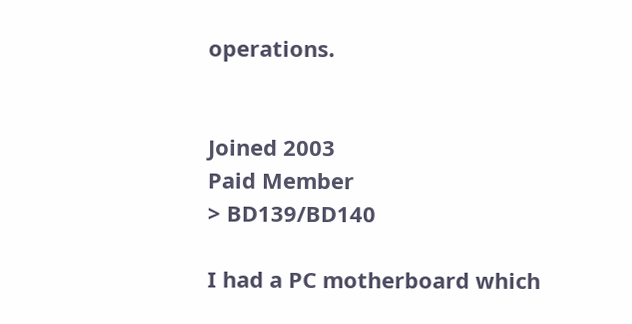operations.


Joined 2003
Paid Member
> BD139/BD140

I had a PC motherboard which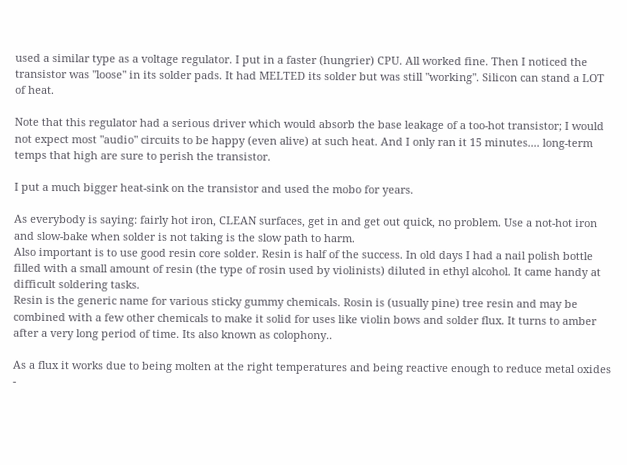used a similar type as a voltage regulator. I put in a faster (hungrier) CPU. All worked fine. Then I noticed the transistor was "loose" in its solder pads. It had MELTED its solder but was still "working". Silicon can stand a LOT of heat.

Note that this regulator had a serious driver which would absorb the base leakage of a too-hot transistor; I would not expect most "audio" circuits to be happy (even alive) at such heat. And I only ran it 15 minutes.... long-term temps that high are sure to perish the transistor.

I put a much bigger heat-sink on the transistor and used the mobo for years.

As everybody is saying: fairly hot iron, CLEAN surfaces, get in and get out quick, no problem. Use a not-hot iron and slow-bake when solder is not taking is the slow path to harm.
Also important is to use good resin core solder. Resin is half of the success. In old days I had a nail polish bottle filled with a small amount of resin (the type of rosin used by violinists) diluted in ethyl alcohol. It came handy at difficult soldering tasks.
Resin is the generic name for various sticky gummy chemicals. Rosin is (usually pine) tree resin and may be combined with a few other chemicals to make it solid for uses like violin bows and solder flux. It turns to amber after a very long period of time. Its also known as colophony..

As a flux it works due to being molten at the right temperatures and being reactive enough to reduce metal oxides -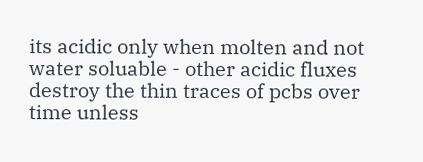its acidic only when molten and not water soluable - other acidic fluxes destroy the thin traces of pcbs over time unless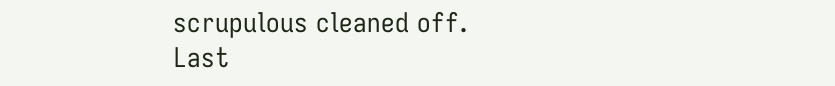scrupulous cleaned off.
Last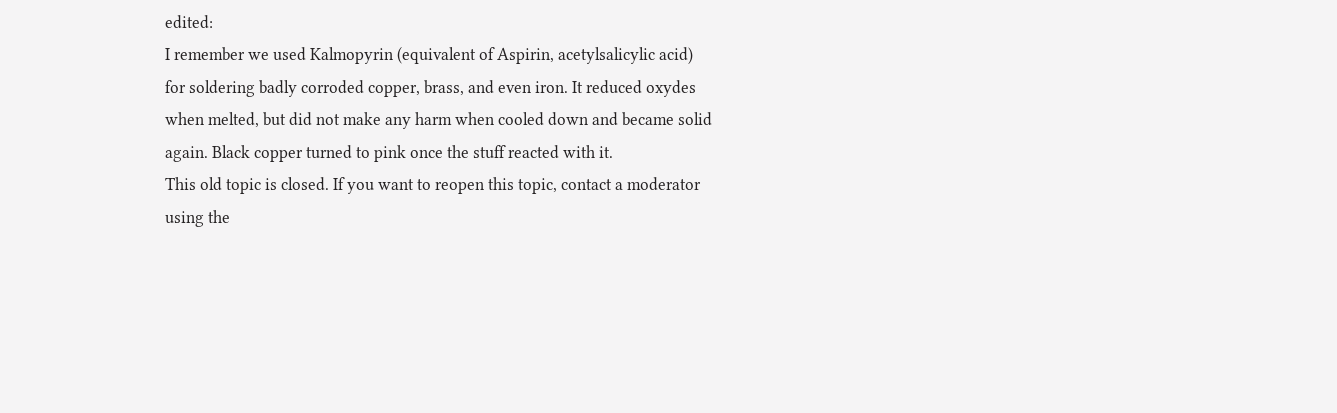edited:
I remember we used Kalmopyrin (equivalent of Aspirin, acetylsalicylic acid) for soldering badly corroded copper, brass, and even iron. It reduced oxydes when melted, but did not make any harm when cooled down and became solid again. Black copper turned to pink once the stuff reacted with it.
This old topic is closed. If you want to reopen this topic, contact a moderator using the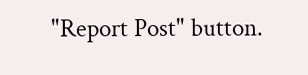"Report Post" button.